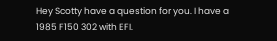Hey Scotty have a question for you. I have a 1985 F150 302 with EFI.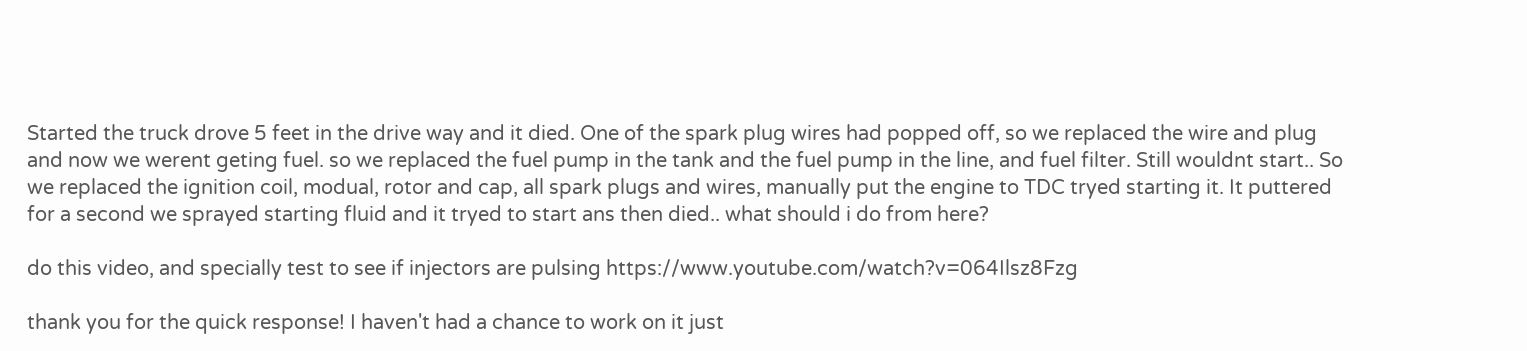Started the truck drove 5 feet in the drive way and it died. One of the spark plug wires had popped off, so we replaced the wire and plug and now we werent geting fuel. so we replaced the fuel pump in the tank and the fuel pump in the line, and fuel filter. Still wouldnt start.. So we replaced the ignition coil, modual, rotor and cap, all spark plugs and wires, manually put the engine to TDC tryed starting it. It puttered for a second we sprayed starting fluid and it tryed to start ans then died.. what should i do from here?

do this video, and specially test to see if injectors are pulsing https://www.youtube.com/watch?v=064Ilsz8Fzg

thank you for the quick response! I haven't had a chance to work on it just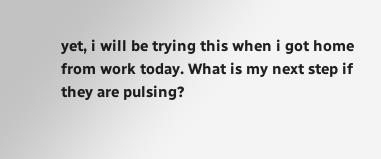yet, i will be trying this when i got home from work today. What is my next step if they are pulsing?